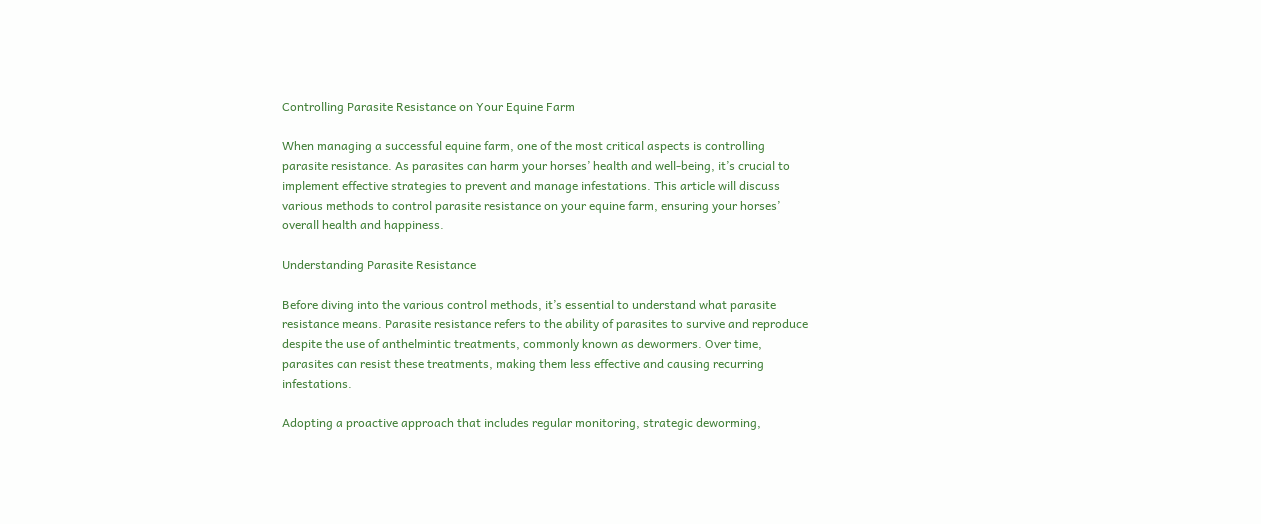Controlling Parasite Resistance on Your Equine Farm

When managing a successful equine farm, one of the most critical aspects is controlling parasite resistance. As parasites can harm your horses’ health and well-being, it’s crucial to implement effective strategies to prevent and manage infestations. This article will discuss various methods to control parasite resistance on your equine farm, ensuring your horses’ overall health and happiness.

Understanding Parasite Resistance

Before diving into the various control methods, it’s essential to understand what parasite resistance means. Parasite resistance refers to the ability of parasites to survive and reproduce despite the use of anthelmintic treatments, commonly known as dewormers. Over time, parasites can resist these treatments, making them less effective and causing recurring infestations.

Adopting a proactive approach that includes regular monitoring, strategic deworming,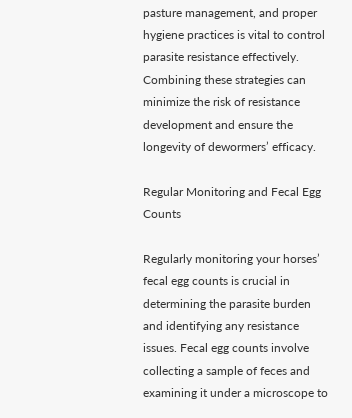pasture management, and proper hygiene practices is vital to control parasite resistance effectively. Combining these strategies can minimize the risk of resistance development and ensure the longevity of dewormers’ efficacy.

Regular Monitoring and Fecal Egg Counts

Regularly monitoring your horses’ fecal egg counts is crucial in determining the parasite burden and identifying any resistance issues. Fecal egg counts involve collecting a sample of feces and examining it under a microscope to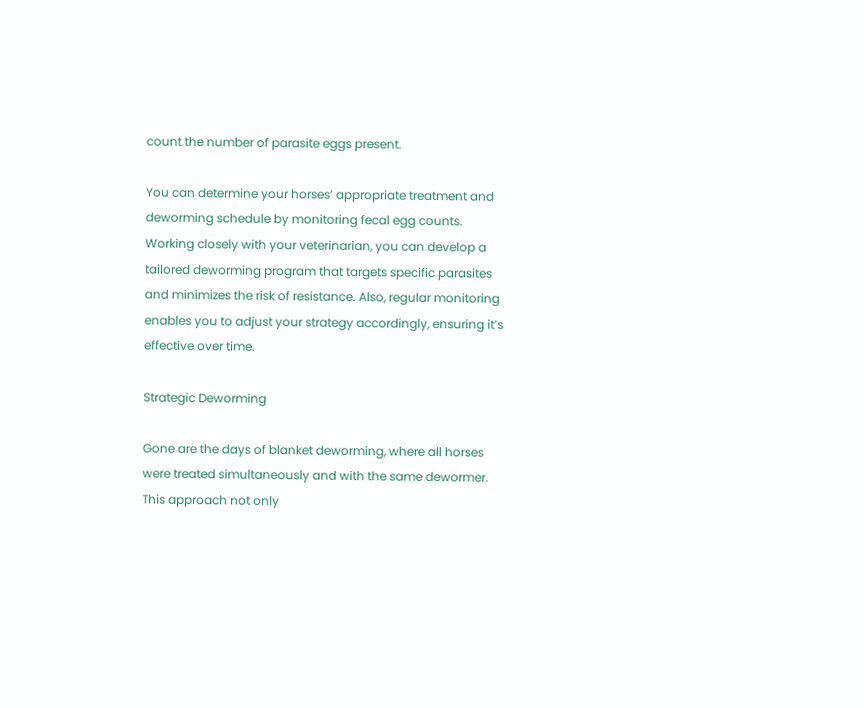count the number of parasite eggs present.

You can determine your horses’ appropriate treatment and deworming schedule by monitoring fecal egg counts. Working closely with your veterinarian, you can develop a tailored deworming program that targets specific parasites and minimizes the risk of resistance. Also, regular monitoring enables you to adjust your strategy accordingly, ensuring it’s effective over time.

Strategic Deworming

Gone are the days of blanket deworming, where all horses were treated simultaneously and with the same dewormer. This approach not only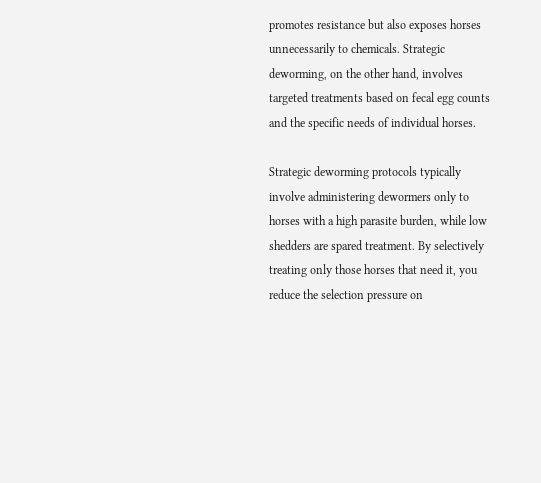promotes resistance but also exposes horses unnecessarily to chemicals. Strategic deworming, on the other hand, involves targeted treatments based on fecal egg counts and the specific needs of individual horses.

Strategic deworming protocols typically involve administering dewormers only to horses with a high parasite burden, while low shedders are spared treatment. By selectively treating only those horses that need it, you reduce the selection pressure on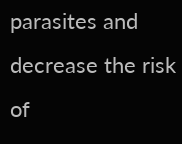parasites and decrease the risk of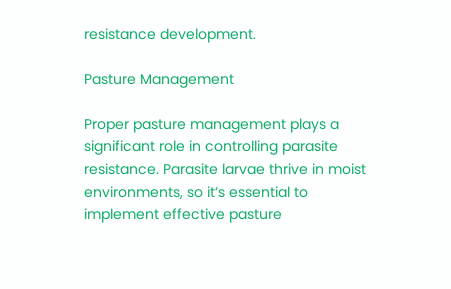resistance development.

Pasture Management

Proper pasture management plays a significant role in controlling parasite resistance. Parasite larvae thrive in moist environments, so it’s essential to implement effective pasture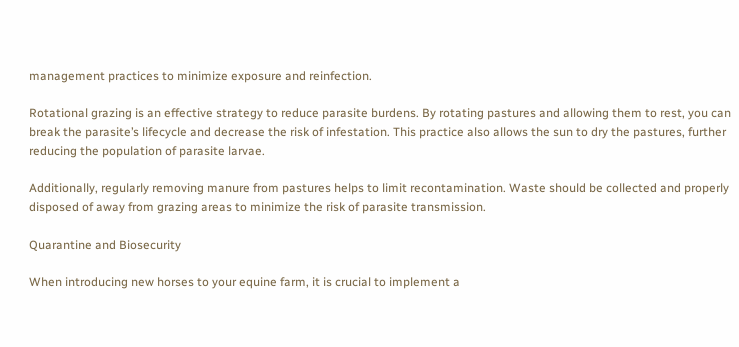management practices to minimize exposure and reinfection.

Rotational grazing is an effective strategy to reduce parasite burdens. By rotating pastures and allowing them to rest, you can break the parasite’s lifecycle and decrease the risk of infestation. This practice also allows the sun to dry the pastures, further reducing the population of parasite larvae.

Additionally, regularly removing manure from pastures helps to limit recontamination. Waste should be collected and properly disposed of away from grazing areas to minimize the risk of parasite transmission.

Quarantine and Biosecurity

When introducing new horses to your equine farm, it is crucial to implement a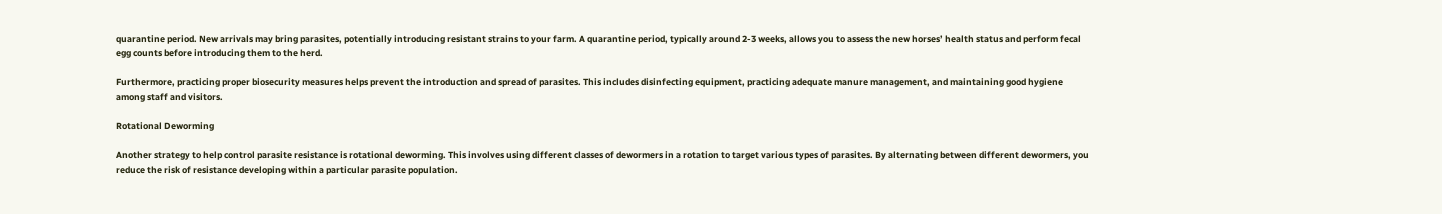quarantine period. New arrivals may bring parasites, potentially introducing resistant strains to your farm. A quarantine period, typically around 2-3 weeks, allows you to assess the new horses’ health status and perform fecal egg counts before introducing them to the herd.

Furthermore, practicing proper biosecurity measures helps prevent the introduction and spread of parasites. This includes disinfecting equipment, practicing adequate manure management, and maintaining good hygiene among staff and visitors.

Rotational Deworming

Another strategy to help control parasite resistance is rotational deworming. This involves using different classes of dewormers in a rotation to target various types of parasites. By alternating between different dewormers, you reduce the risk of resistance developing within a particular parasite population.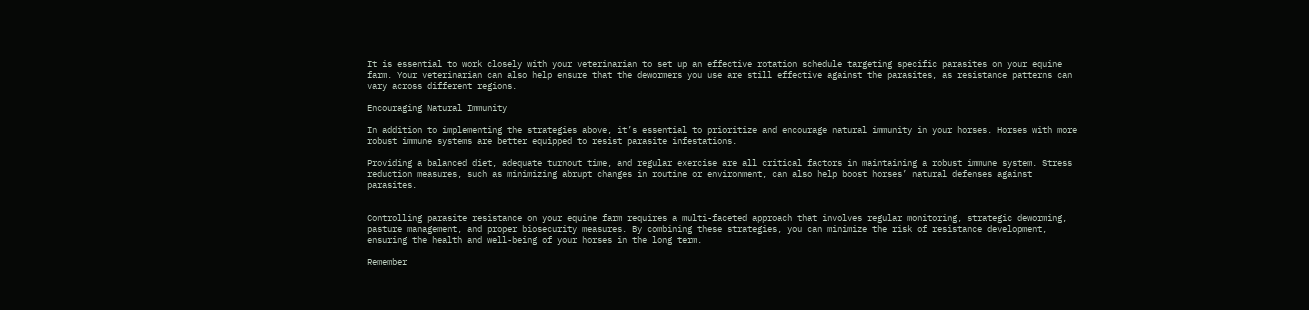It is essential to work closely with your veterinarian to set up an effective rotation schedule targeting specific parasites on your equine farm. Your veterinarian can also help ensure that the dewormers you use are still effective against the parasites, as resistance patterns can vary across different regions.

Encouraging Natural Immunity

In addition to implementing the strategies above, it’s essential to prioritize and encourage natural immunity in your horses. Horses with more robust immune systems are better equipped to resist parasite infestations.

Providing a balanced diet, adequate turnout time, and regular exercise are all critical factors in maintaining a robust immune system. Stress reduction measures, such as minimizing abrupt changes in routine or environment, can also help boost horses’ natural defenses against parasites.


Controlling parasite resistance on your equine farm requires a multi-faceted approach that involves regular monitoring, strategic deworming, pasture management, and proper biosecurity measures. By combining these strategies, you can minimize the risk of resistance development, ensuring the health and well-being of your horses in the long term.

Remember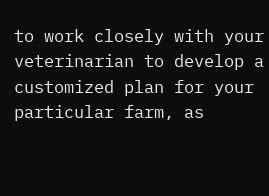to work closely with your veterinarian to develop a customized plan for your particular farm, as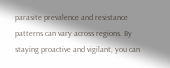parasite prevalence and resistance patterns can vary across regions. By staying proactive and vigilant, you can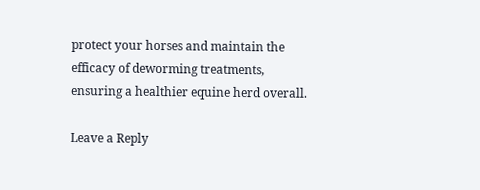protect your horses and maintain the efficacy of deworming treatments, ensuring a healthier equine herd overall.

Leave a Reply